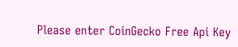Please enter CoinGecko Free Api Key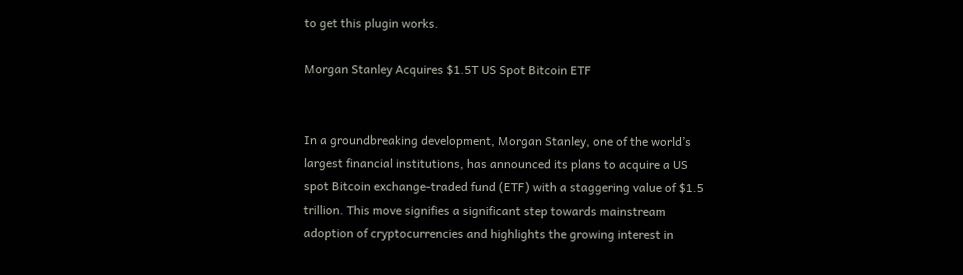to get this plugin works.

Morgan Stanley Acquires $1.5T US Spot Bitcoin ETF


In a groundbreaking development, Morgan Stanley, one of the world’s largest financial institutions, has announced its plans to acquire a US spot Bitcoin exchange-traded fund (ETF) with a staggering value of $1.5 trillion. This move signifies a significant step towards mainstream adoption of cryptocurrencies and highlights the growing interest in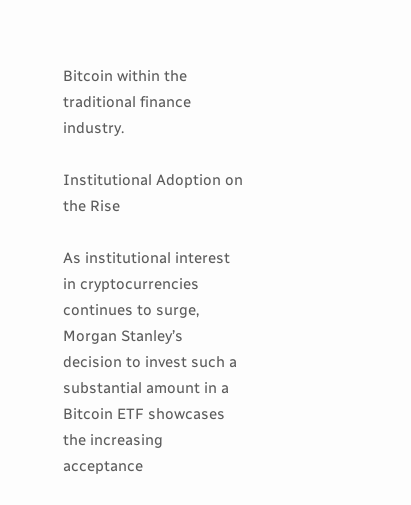Bitcoin within the traditional finance industry.

Institutional Adoption on the Rise

As institutional interest in cryptocurrencies continues to surge, Morgan Stanley’s decision to invest such a substantial amount in a Bitcoin ETF showcases the increasing acceptance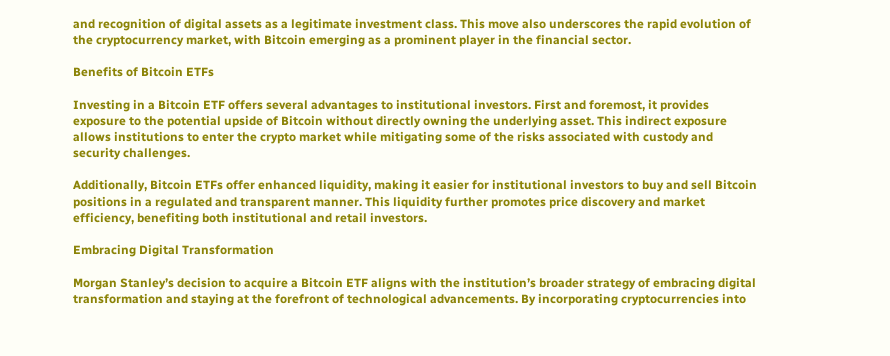and recognition of digital assets as a legitimate investment class. This move also underscores the rapid evolution of the cryptocurrency market, with Bitcoin emerging as a prominent player in the financial sector.

Benefits of Bitcoin ETFs

Investing in a Bitcoin ETF offers several advantages to institutional investors. First and foremost, it provides exposure to the potential upside of Bitcoin without directly owning the underlying asset. This indirect exposure allows institutions to enter the crypto market while mitigating some of the risks associated with custody and security challenges.

Additionally, Bitcoin ETFs offer enhanced liquidity, making it easier for institutional investors to buy and sell Bitcoin positions in a regulated and transparent manner. This liquidity further promotes price discovery and market efficiency, benefiting both institutional and retail investors.

Embracing Digital Transformation

Morgan Stanley’s decision to acquire a Bitcoin ETF aligns with the institution’s broader strategy of embracing digital transformation and staying at the forefront of technological advancements. By incorporating cryptocurrencies into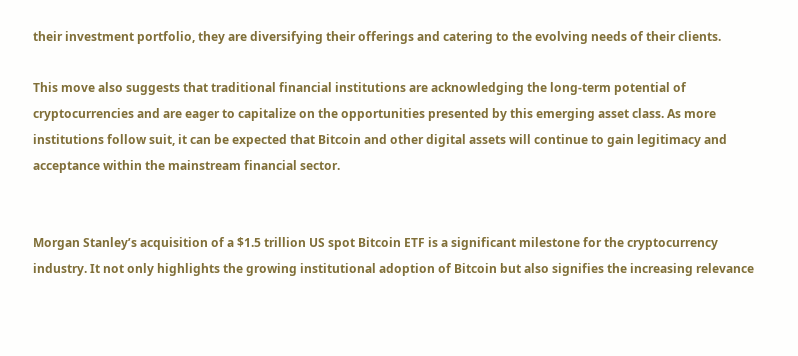their investment portfolio, they are diversifying their offerings and catering to the evolving needs of their clients.

This move also suggests that traditional financial institutions are acknowledging the long-term potential of cryptocurrencies and are eager to capitalize on the opportunities presented by this emerging asset class. As more institutions follow suit, it can be expected that Bitcoin and other digital assets will continue to gain legitimacy and acceptance within the mainstream financial sector.


Morgan Stanley’s acquisition of a $1.5 trillion US spot Bitcoin ETF is a significant milestone for the cryptocurrency industry. It not only highlights the growing institutional adoption of Bitcoin but also signifies the increasing relevance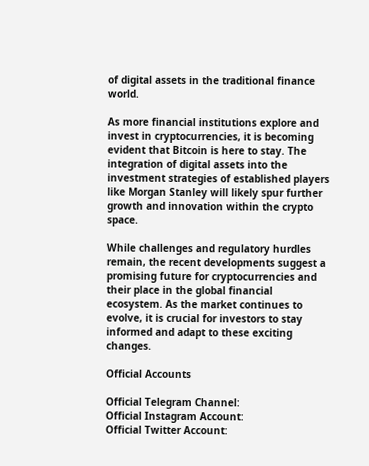of digital assets in the traditional finance world.

As more financial institutions explore and invest in cryptocurrencies, it is becoming evident that Bitcoin is here to stay. The integration of digital assets into the investment strategies of established players like Morgan Stanley will likely spur further growth and innovation within the crypto space.

While challenges and regulatory hurdles remain, the recent developments suggest a promising future for cryptocurrencies and their place in the global financial ecosystem. As the market continues to evolve, it is crucial for investors to stay informed and adapt to these exciting changes.

Official Accounts

Official Telegram Channel:
Official Instagram Account:
Official Twitter Account: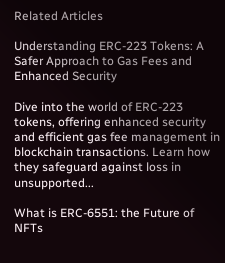Related Articles

Understanding ERC-223 Tokens: A Safer Approach to Gas Fees and Enhanced Security

Dive into the world of ERC-223 tokens, offering enhanced security and efficient gas fee management in blockchain transactions. Learn how they safeguard against loss in unsupported...

What is ERC-6551: the Future of NFTs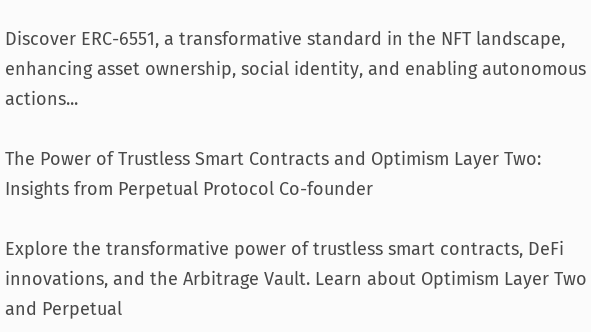Discover ERC-6551, a transformative standard in the NFT landscape, enhancing asset ownership, social identity, and enabling autonomous actions...

The Power of Trustless Smart Contracts and Optimism Layer Two: Insights from Perpetual Protocol Co-founder

Explore the transformative power of trustless smart contracts, DeFi innovations, and the Arbitrage Vault. Learn about Optimism Layer Two and Perpetual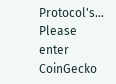Protocol's...
Please enter CoinGecko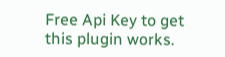Free Api Key to get this plugin works.